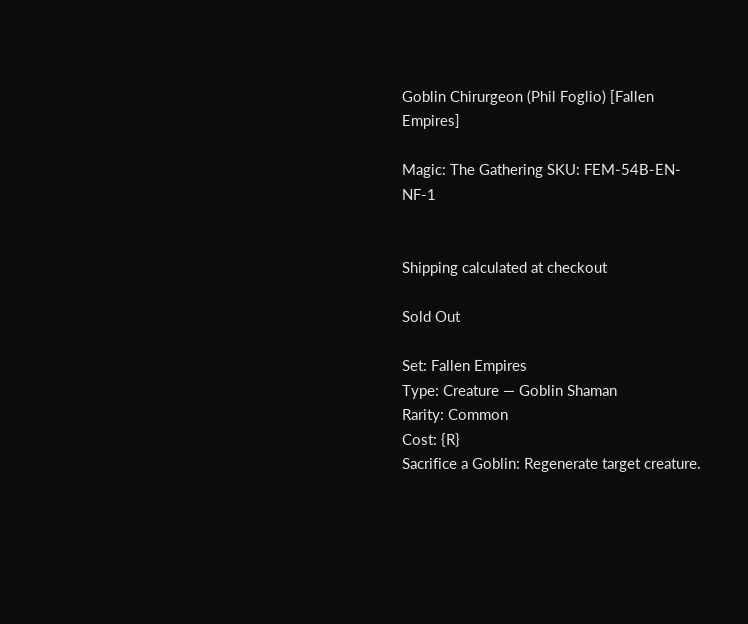Goblin Chirurgeon (Phil Foglio) [Fallen Empires]

Magic: The Gathering SKU: FEM-54B-EN-NF-1


Shipping calculated at checkout

Sold Out

Set: Fallen Empires
Type: Creature — Goblin Shaman
Rarity: Common
Cost: {R}
Sacrifice a Goblin: Regenerate target creature.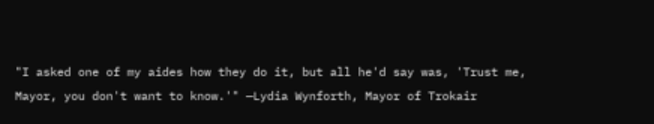"I asked one of my aides how they do it, but all he'd say was, 'Trust me, Mayor, you don't want to know.'" —Lydia Wynforth, Mayor of Trokair